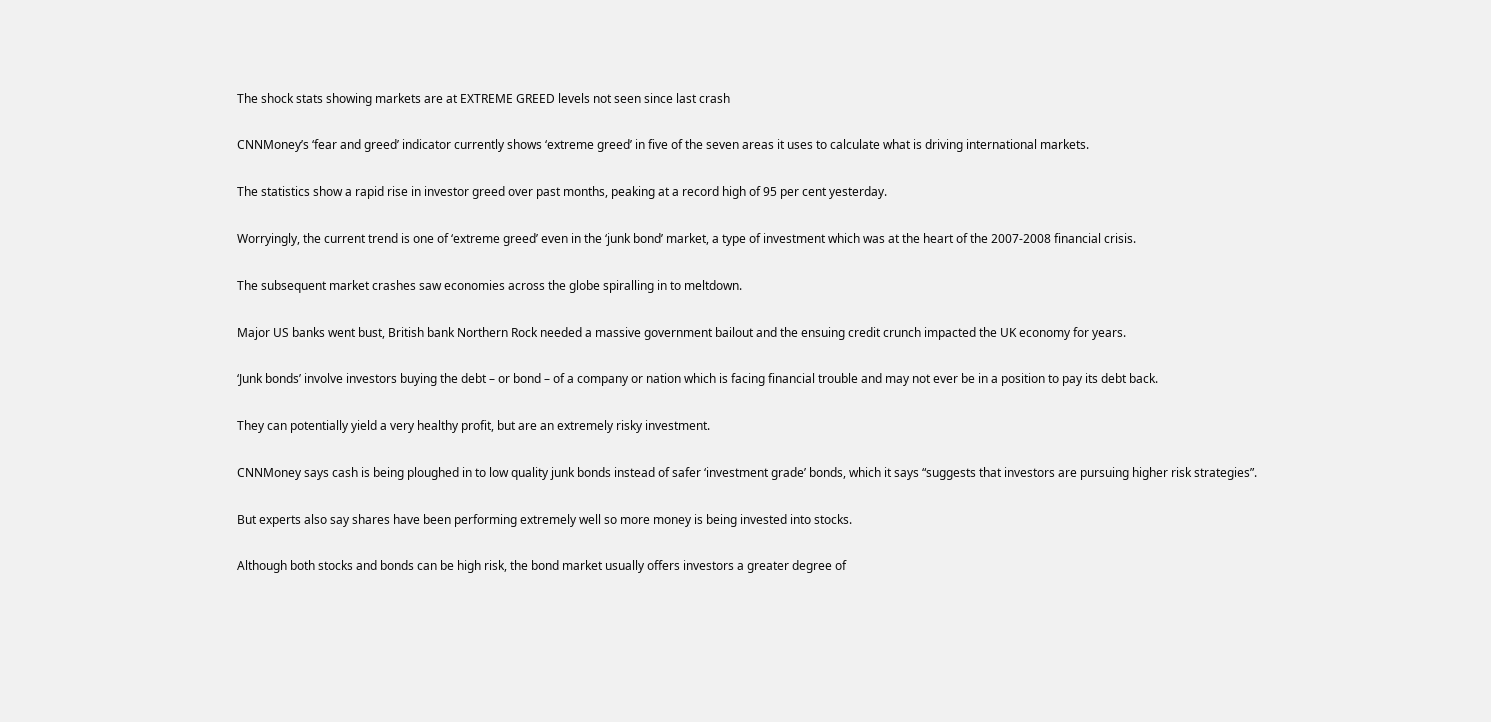The shock stats showing markets are at EXTREME GREED levels not seen since last crash

CNNMoney’s ‘fear and greed’ indicator currently shows ‘extreme greed’ in five of the seven areas it uses to calculate what is driving international markets.

The statistics show a rapid rise in investor greed over past months, peaking at a record high of 95 per cent yesterday.

Worryingly, the current trend is one of ‘extreme greed’ even in the ‘junk bond’ market, a type of investment which was at the heart of the 2007-2008 financial crisis.

The subsequent market crashes saw economies across the globe spiralling in to meltdown.

Major US banks went bust, British bank Northern Rock needed a massive government bailout and the ensuing credit crunch impacted the UK economy for years.

‘Junk bonds’ involve investors buying the debt – or bond – of a company or nation which is facing financial trouble and may not ever be in a position to pay its debt back.

They can potentially yield a very healthy profit, but are an extremely risky investment.

CNNMoney says cash is being ploughed in to low quality junk bonds instead of safer ‘investment grade’ bonds, which it says “suggests that investors are pursuing higher risk strategies”.

But experts also say shares have been performing extremely well so more money is being invested into stocks.

Although both stocks and bonds can be high risk, the bond market usually offers investors a greater degree of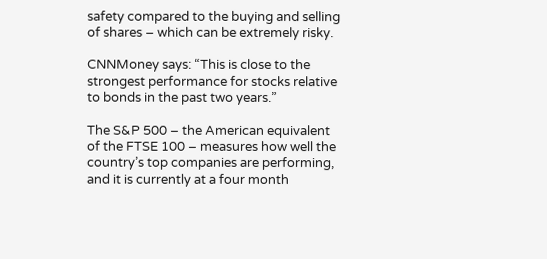safety compared to the buying and selling of shares – which can be extremely risky.

CNNMoney says: “This is close to the strongest performance for stocks relative to bonds in the past two years.”

The S&P 500 – the American equivalent of the FTSE 100 – measures how well the country’s top companies are performing, and it is currently at a four month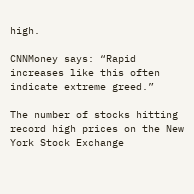high.

CNNMoney says: “Rapid increases like this often indicate extreme greed.”

The number of stocks hitting record high prices on the New York Stock Exchange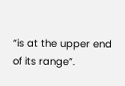“is at the upper end of its range”.